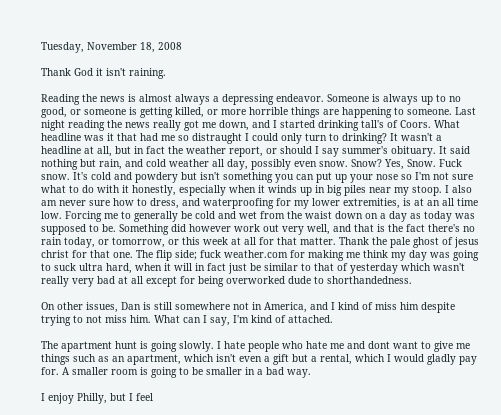Tuesday, November 18, 2008

Thank God it isn't raining.

Reading the news is almost always a depressing endeavor. Someone is always up to no good, or someone is getting killed, or more horrible things are happening to someone. Last night reading the news really got me down, and I started drinking tall's of Coors. What headline was it that had me so distraught I could only turn to drinking? It wasn't a headline at all, but in fact the weather report, or should I say summer's obituary. It said nothing but rain, and cold weather all day, possibly even snow. Snow? Yes, Snow. Fuck snow. It's cold and powdery but isn't something you can put up your nose so I'm not sure what to do with it honestly, especially when it winds up in big piles near my stoop. I also am never sure how to dress, and waterproofing for my lower extremities, is at an all time low. Forcing me to generally be cold and wet from the waist down on a day as today was supposed to be. Something did however work out very well, and that is the fact there's no rain today, or tomorrow, or this week at all for that matter. Thank the pale ghost of jesus christ for that one. The flip side; fuck weather.com for making me think my day was going to suck ultra hard, when it will in fact just be similar to that of yesterday which wasn't really very bad at all except for being overworked dude to shorthandedness.

On other issues, Dan is still somewhere not in America, and I kind of miss him despite trying to not miss him. What can I say, I'm kind of attached.

The apartment hunt is going slowly. I hate people who hate me and dont want to give me things such as an apartment, which isn't even a gift but a rental, which I would gladly pay for. A smaller room is going to be smaller in a bad way.

I enjoy Philly, but I feel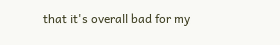that it's overall bad for my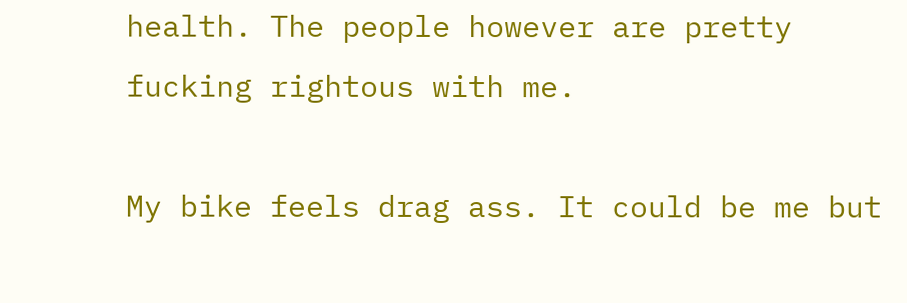health. The people however are pretty fucking rightous with me.

My bike feels drag ass. It could be me but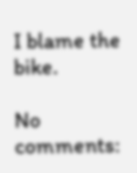I blame the bike.

No comments: